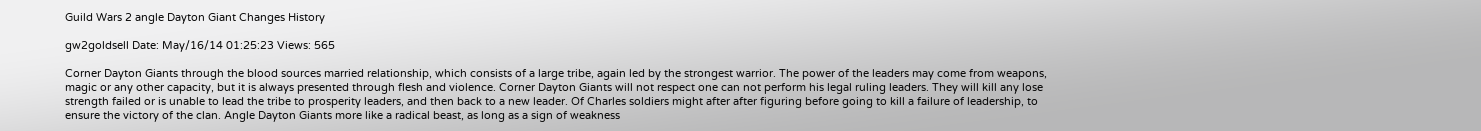Guild Wars 2 angle Dayton Giant Changes History

gw2goldsell Date: May/16/14 01:25:23 Views: 565

Corner Dayton Giants through the blood sources married relationship, which consists of a large tribe, again led by the strongest warrior. The power of the leaders may come from weapons, magic or any other capacity, but it is always presented through flesh and violence. Corner Dayton Giants will not respect one can not perform his legal ruling leaders. They will kill any lose strength failed or is unable to lead the tribe to prosperity leaders, and then back to a new leader. Of Charles soldiers might after after figuring before going to kill a failure of leadership, to ensure the victory of the clan. Angle Dayton Giants more like a radical beast, as long as a sign of weakness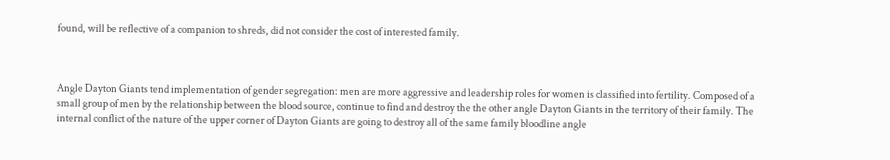found, will be reflective of a companion to shreds, did not consider the cost of interested family.



Angle Dayton Giants tend implementation of gender segregation: men are more aggressive and leadership roles for women is classified into fertility. Composed of a small group of men by the relationship between the blood source, continue to find and destroy the the other angle Dayton Giants in the territory of their family. The internal conflict of the nature of the upper corner of Dayton Giants are going to destroy all of the same family bloodline angle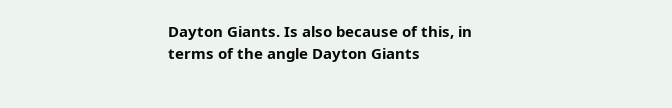Dayton Giants. Is also because of this, in terms of the angle Dayton Giants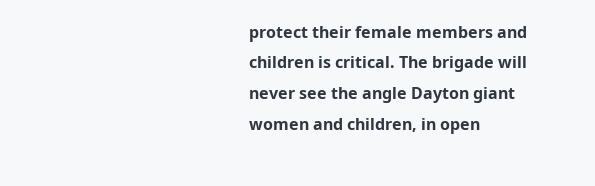protect their female members and children is critical. The brigade will never see the angle Dayton giant women and children, in open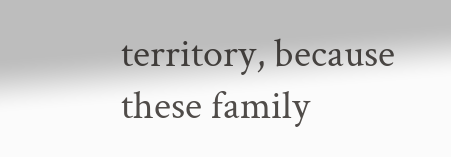territory, because these family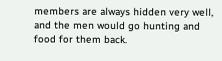members are always hidden very well, and the men would go hunting and food for them back.